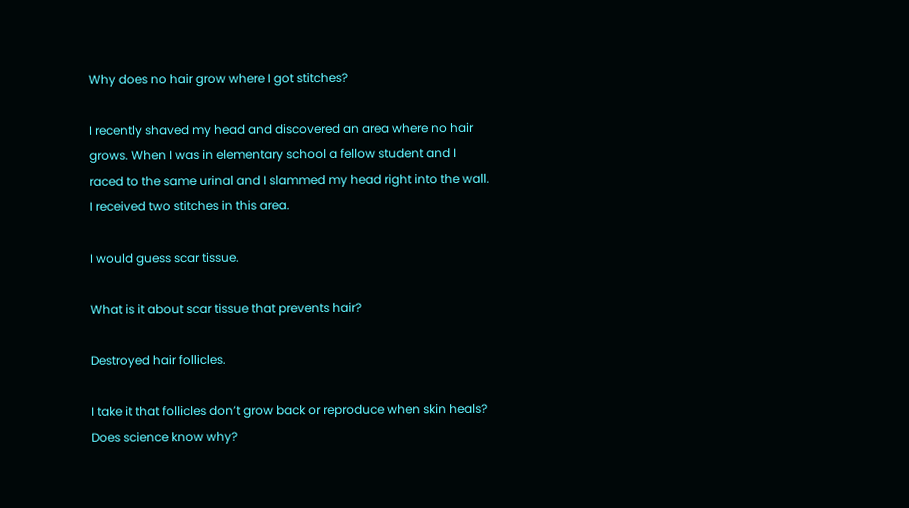Why does no hair grow where I got stitches?

I recently shaved my head and discovered an area where no hair grows. When I was in elementary school a fellow student and I raced to the same urinal and I slammed my head right into the wall. I received two stitches in this area.

I would guess scar tissue.

What is it about scar tissue that prevents hair?

Destroyed hair follicles.

I take it that follicles don’t grow back or reproduce when skin heals? Does science know why?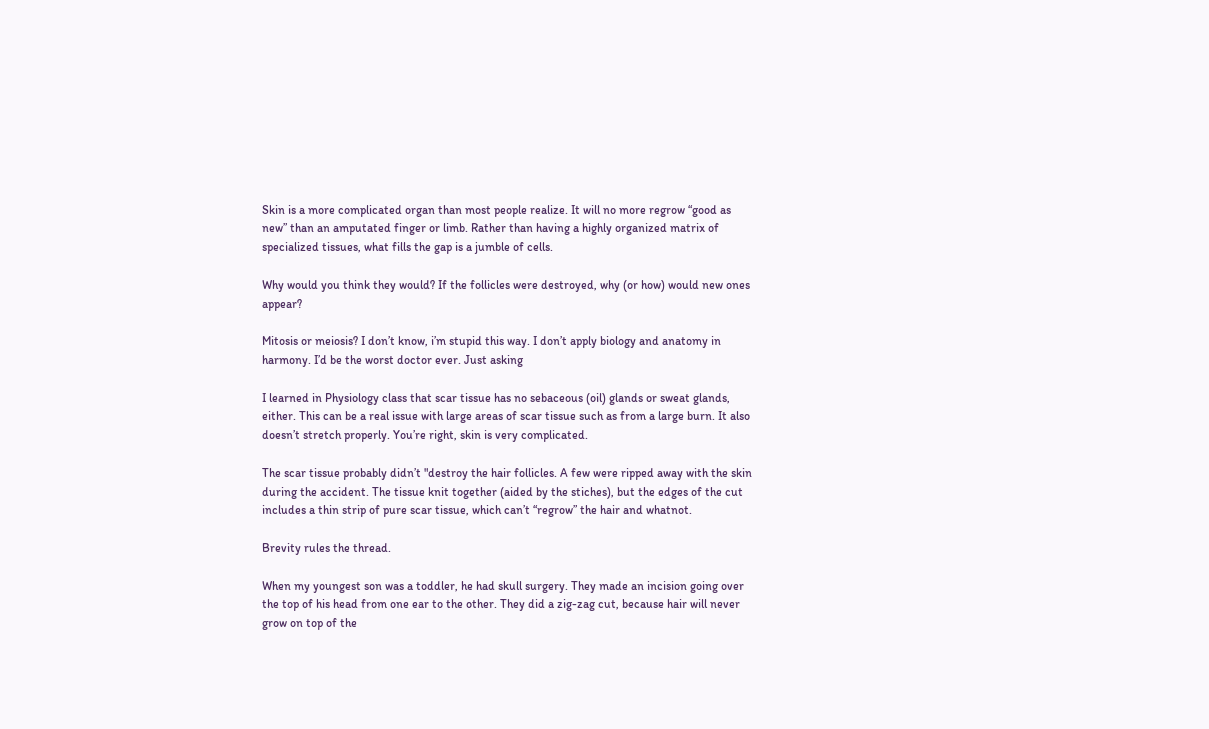Skin is a more complicated organ than most people realize. It will no more regrow “good as new” than an amputated finger or limb. Rather than having a highly organized matrix of specialized tissues, what fills the gap is a jumble of cells.

Why would you think they would? If the follicles were destroyed, why (or how) would new ones appear?

Mitosis or meiosis? I don’t know, i’m stupid this way. I don’t apply biology and anatomy in harmony. I’d be the worst doctor ever. Just asking

I learned in Physiology class that scar tissue has no sebaceous (oil) glands or sweat glands, either. This can be a real issue with large areas of scar tissue such as from a large burn. It also doesn’t stretch properly. You’re right, skin is very complicated.

The scar tissue probably didn’t "destroy the hair follicles. A few were ripped away with the skin during the accident. The tissue knit together (aided by the stiches), but the edges of the cut includes a thin strip of pure scar tissue, which can’t “regrow” the hair and whatnot.

Brevity rules the thread.

When my youngest son was a toddler, he had skull surgery. They made an incision going over the top of his head from one ear to the other. They did a zig-zag cut, because hair will never grow on top of the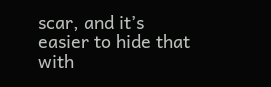scar, and it’s easier to hide that with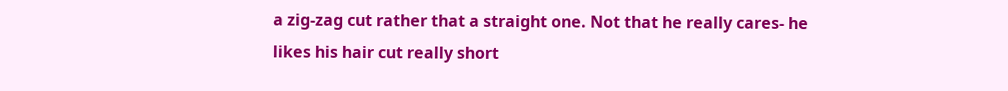a zig-zag cut rather that a straight one. Not that he really cares- he likes his hair cut really short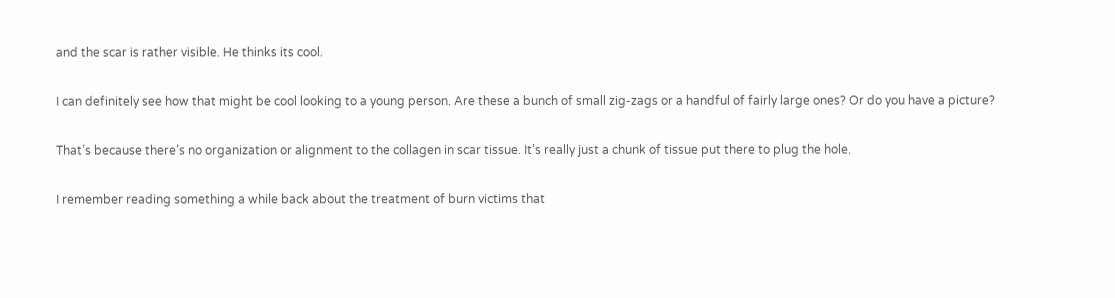and the scar is rather visible. He thinks its cool.

I can definitely see how that might be cool looking to a young person. Are these a bunch of small zig-zags or a handful of fairly large ones? Or do you have a picture?

That’s because there’s no organization or alignment to the collagen in scar tissue. It’s really just a chunk of tissue put there to plug the hole.

I remember reading something a while back about the treatment of burn victims that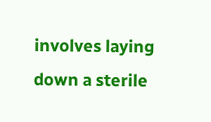involves laying down a sterile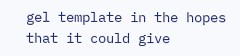gel template in the hopes that it could give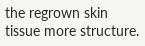the regrown skin tissue more structure.